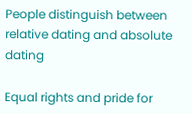People distinguish between relative dating and absolute dating

Equal rights and pride for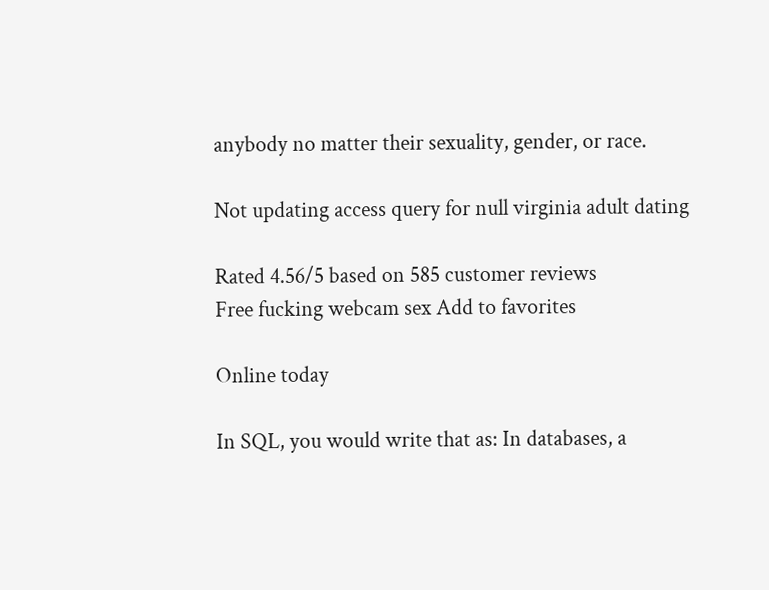anybody no matter their sexuality, gender, or race.

Not updating access query for null virginia adult dating

Rated 4.56/5 based on 585 customer reviews
Free fucking webcam sex Add to favorites

Online today

In SQL, you would write that as: In databases, a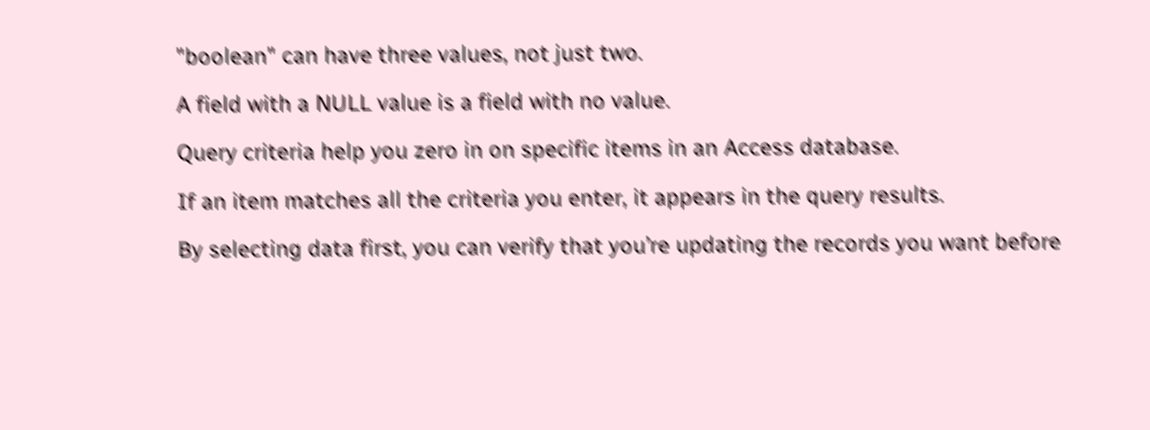"boolean" can have three values, not just two.

A field with a NULL value is a field with no value.

Query criteria help you zero in on specific items in an Access database.

If an item matches all the criteria you enter, it appears in the query results.

By selecting data first, you can verify that you’re updating the records you want before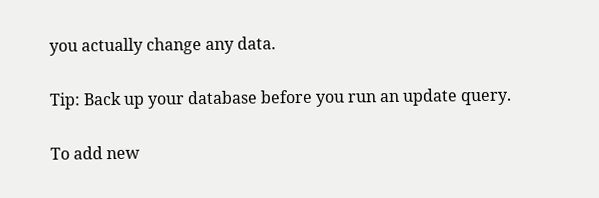you actually change any data.

Tip: Back up your database before you run an update query.

To add new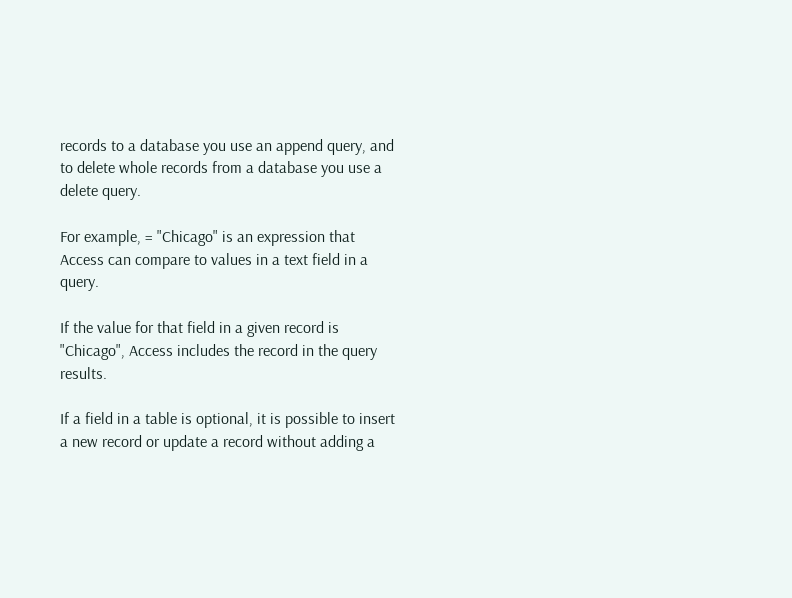records to a database you use an append query, and to delete whole records from a database you use a delete query.

For example, = "Chicago" is an expression that Access can compare to values in a text field in a query.

If the value for that field in a given record is "Chicago", Access includes the record in the query results.

If a field in a table is optional, it is possible to insert a new record or update a record without adding a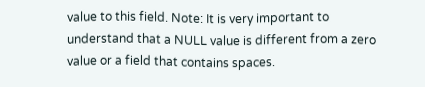value to this field. Note: It is very important to understand that a NULL value is different from a zero value or a field that contains spaces.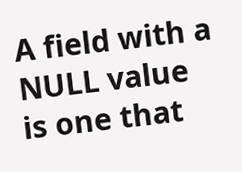A field with a NULL value is one that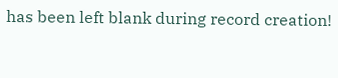has been left blank during record creation!